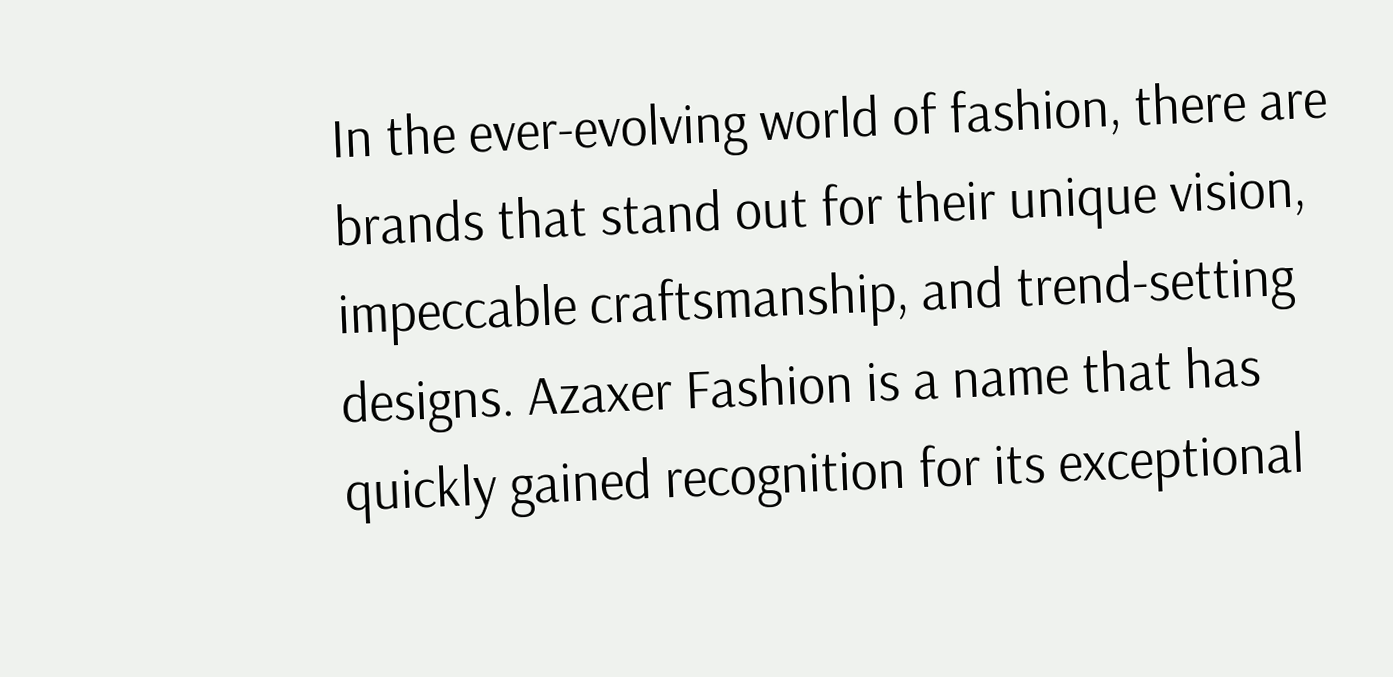In the ever-evolving world of fashion, there are brands that stand out for their unique vision, impeccable craftsmanship, and trend-setting designs. Azaxer Fashion is a name that has quickly gained recognition for its exceptional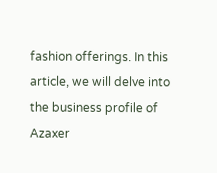fashion offerings. In this article, we will delve into the business profile of Azaxer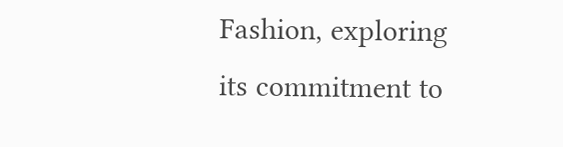Fashion, exploring its commitment to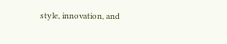style, innovation, and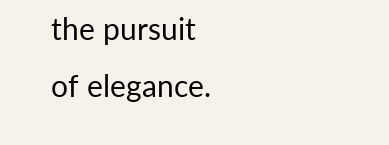the pursuit of elegance.